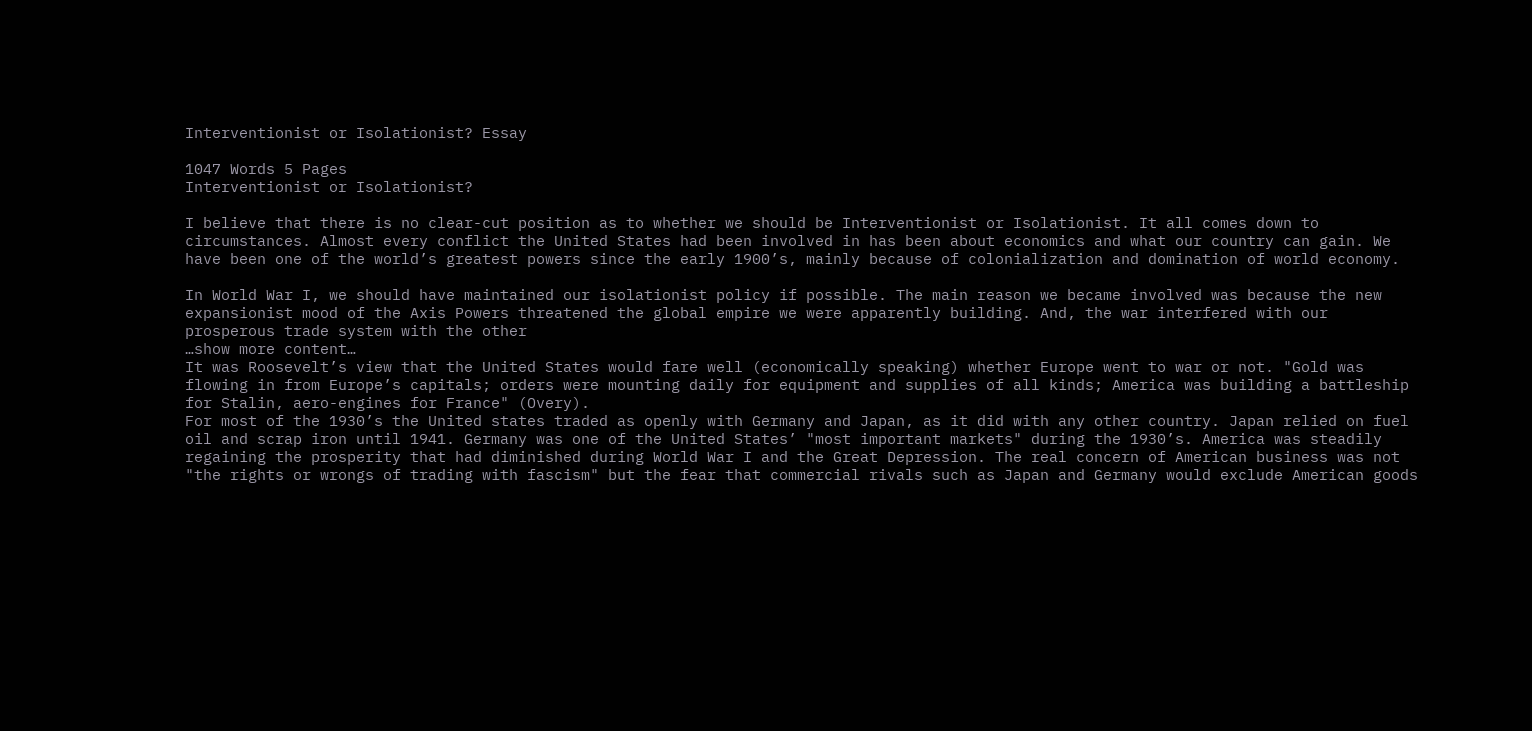Interventionist or Isolationist? Essay

1047 Words 5 Pages
Interventionist or Isolationist?

I believe that there is no clear-cut position as to whether we should be Interventionist or Isolationist. It all comes down to circumstances. Almost every conflict the United States had been involved in has been about economics and what our country can gain. We have been one of the world’s greatest powers since the early 1900’s, mainly because of colonialization and domination of world economy.

In World War I, we should have maintained our isolationist policy if possible. The main reason we became involved was because the new expansionist mood of the Axis Powers threatened the global empire we were apparently building. And, the war interfered with our prosperous trade system with the other
…show more content…
It was Roosevelt’s view that the United States would fare well (economically speaking) whether Europe went to war or not. "Gold was flowing in from Europe’s capitals; orders were mounting daily for equipment and supplies of all kinds; America was building a battleship for Stalin, aero-engines for France" (Overy).
For most of the 1930’s the United states traded as openly with Germany and Japan, as it did with any other country. Japan relied on fuel oil and scrap iron until 1941. Germany was one of the United States’ "most important markets" during the 1930’s. America was steadily regaining the prosperity that had diminished during World War I and the Great Depression. The real concern of American business was not "the rights or wrongs of trading with fascism" but the fear that commercial rivals such as Japan and Germany would exclude American goods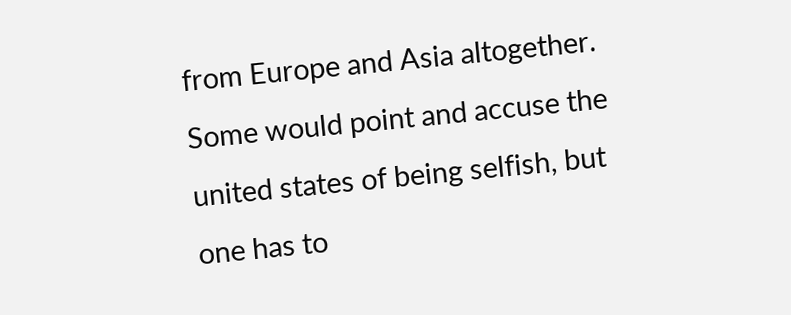from Europe and Asia altogether. Some would point and accuse the united states of being selfish, but one has to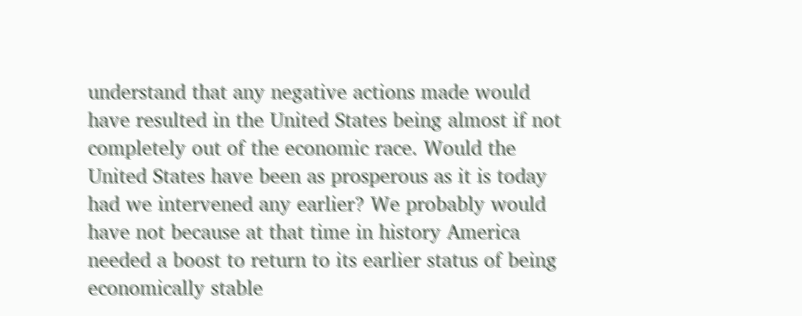understand that any negative actions made would have resulted in the United States being almost if not completely out of the economic race. Would the United States have been as prosperous as it is today had we intervened any earlier? We probably would have not because at that time in history America needed a boost to return to its earlier status of being economically stable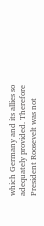which Germany and its allies so adequately provided. Therefore President Roosevelt was not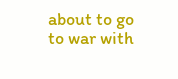about to go to war with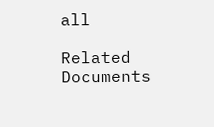all

Related Documents